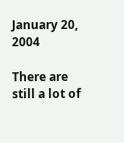January 20, 2004

There are still a lot of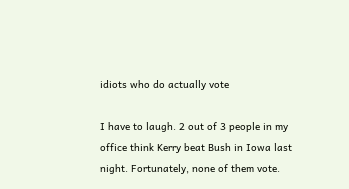idiots who do actually vote

I have to laugh. 2 out of 3 people in my office think Kerry beat Bush in Iowa last night. Fortunately, none of them vote.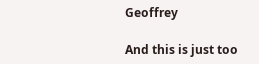Geoffrey

And this is just too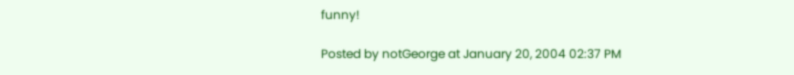funny!

Posted by notGeorge at January 20, 2004 02:37 PM